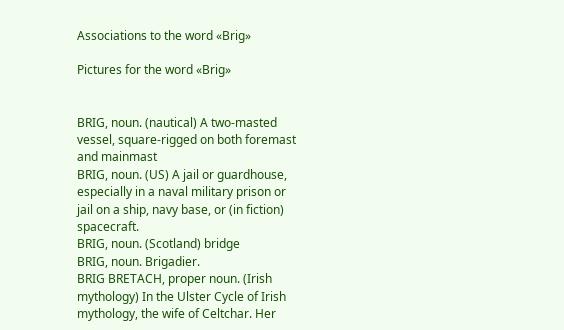Associations to the word «Brig»

Pictures for the word «Brig»


BRIG, noun. (nautical) A two-masted vessel, square-rigged on both foremast and mainmast
BRIG, noun. (US) A jail or guardhouse, especially in a naval military prison or jail on a ship, navy base, or (in fiction) spacecraft.
BRIG, noun. (Scotland) bridge
BRIG, noun. Brigadier.
BRIG BRETACH, proper noun. (Irish mythology) In the Ulster Cycle of Irish mythology, the wife of Celtchar. Her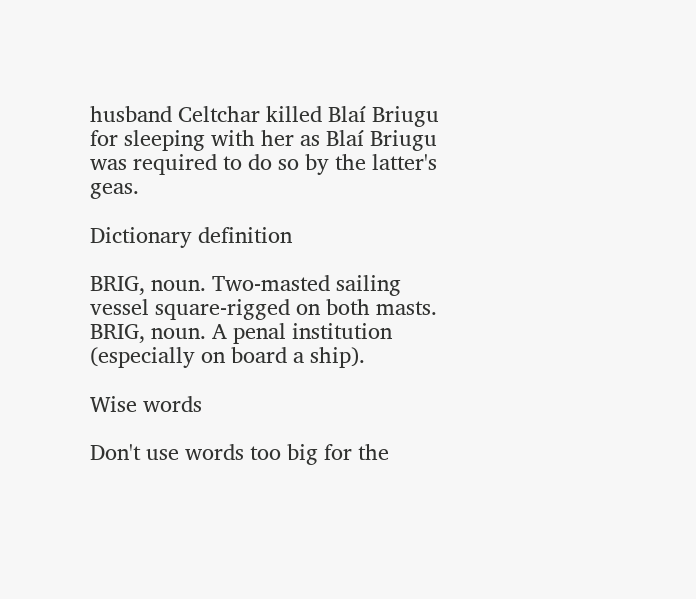husband Celtchar killed Blaí Briugu for sleeping with her as Blaí Briugu was required to do so by the latter's geas.

Dictionary definition

BRIG, noun. Two-masted sailing vessel square-rigged on both masts.
BRIG, noun. A penal institution (especially on board a ship).

Wise words

Don't use words too big for the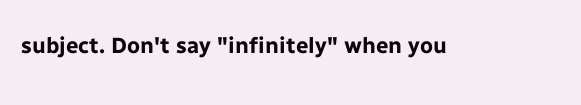subject. Don't say "infinitely" when you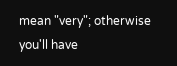mean "very"; otherwise you'll have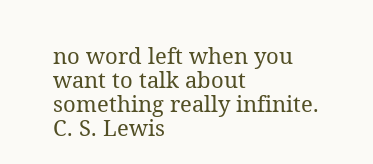no word left when you want to talk about something really infinite.
C. S. Lewis